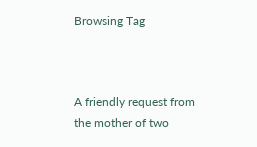Browsing Tag



A friendly request from the mother of two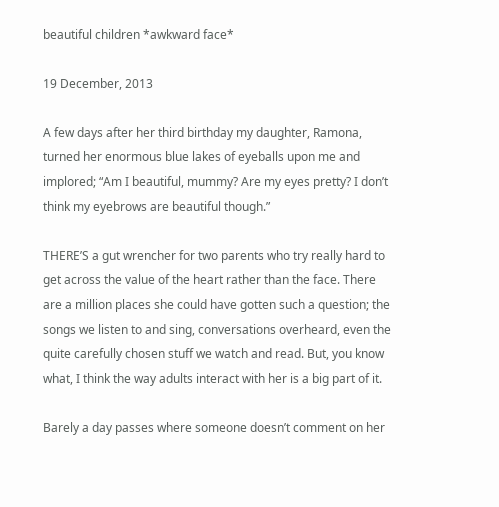beautiful children *awkward face*

19 December, 2013

A few days after her third birthday my daughter, Ramona, turned her enormous blue lakes of eyeballs upon me and implored; “Am I beautiful, mummy? Are my eyes pretty? I don’t think my eyebrows are beautiful though.”

THERE’S a gut wrencher for two parents who try really hard to get across the value of the heart rather than the face. There are a million places she could have gotten such a question; the songs we listen to and sing, conversations overheard, even the quite carefully chosen stuff we watch and read. But, you know what, I think the way adults interact with her is a big part of it.

Barely a day passes where someone doesn’t comment on her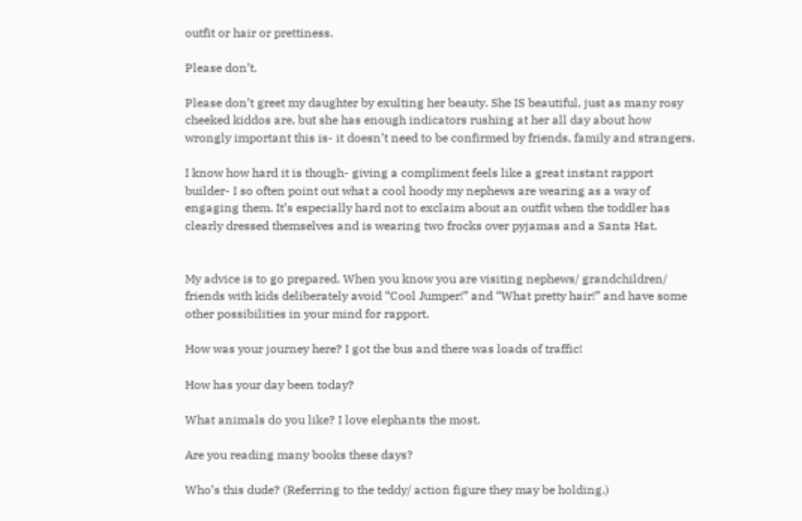outfit or hair or prettiness.

Please don’t.

Please don’t greet my daughter by exulting her beauty. She IS beautiful, just as many rosy cheeked kiddos are, but she has enough indicators rushing at her all day about how wrongly important this is- it doesn’t need to be confirmed by friends, family and strangers.

I know how hard it is though- giving a compliment feels like a great instant rapport builder- I so often point out what a cool hoody my nephews are wearing as a way of engaging them. It’s especially hard not to exclaim about an outfit when the toddler has clearly dressed themselves and is wearing two frocks over pyjamas and a Santa Hat.


My advice is to go prepared. When you know you are visiting nephews/ grandchildren/ friends with kids deliberately avoid “Cool Jumper!” and “What pretty hair!” and have some other possibilities in your mind for rapport.

How was your journey here? I got the bus and there was loads of traffic!

How has your day been today?

What animals do you like? I love elephants the most.

Are you reading many books these days?

Who’s this dude? (Referring to the teddy/ action figure they may be holding.)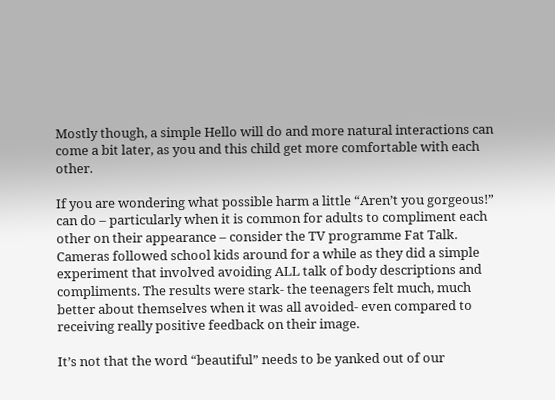Mostly though, a simple Hello will do and more natural interactions can come a bit later, as you and this child get more comfortable with each other.

If you are wondering what possible harm a little “Aren’t you gorgeous!” can do – particularly when it is common for adults to compliment each other on their appearance – consider the TV programme Fat Talk. Cameras followed school kids around for a while as they did a simple experiment that involved avoiding ALL talk of body descriptions and compliments. The results were stark- the teenagers felt much, much better about themselves when it was all avoided- even compared to receiving really positive feedback on their image.

It’s not that the word “beautiful” needs to be yanked out of our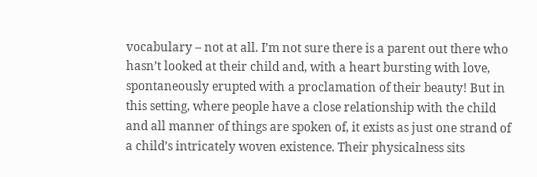vocabulary – not at all. I’m not sure there is a parent out there who hasn’t looked at their child and, with a heart bursting with love, spontaneously erupted with a proclamation of their beauty! But in this setting, where people have a close relationship with the child and all manner of things are spoken of, it exists as just one strand of a child’s intricately woven existence. Their physicalness sits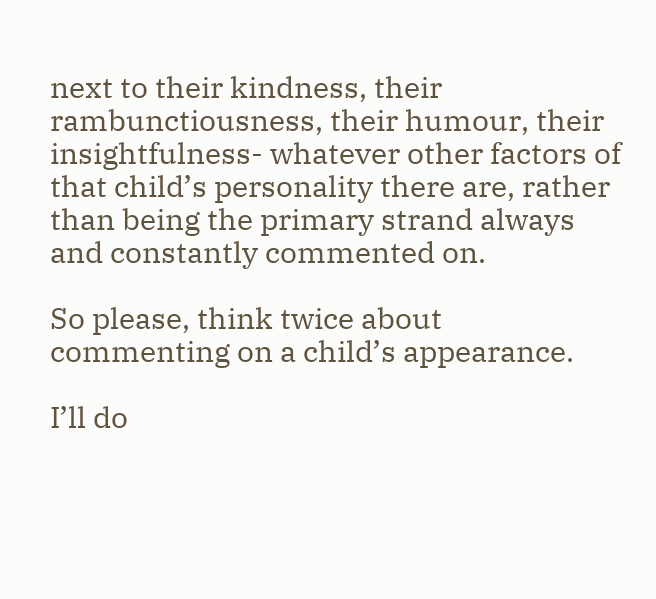next to their kindness, their rambunctiousness, their humour, their insightfulness- whatever other factors of that child’s personality there are, rather than being the primary strand always and constantly commented on.

So please, think twice about commenting on a child’s appearance.

I’ll do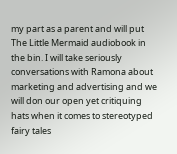my part as a parent and will put The Little Mermaid audiobook in the bin. I will take seriously conversations with Ramona about marketing and advertising and we will don our open yet critiquing hats when it comes to stereotyped fairy tales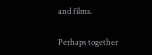and films.

Perhaps together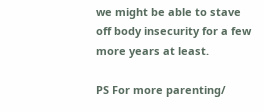we might be able to stave off body insecurity for a few more years at least.

PS For more parenting/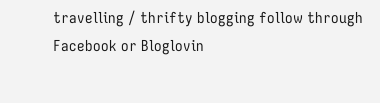travelling / thrifty blogging follow through Facebook or Bloglovin